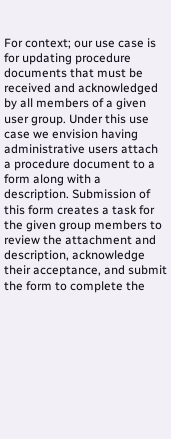For context; our use case is for updating procedure documents that must be received and acknowledged by all members of a given user group. Under this use case we envision having administrative users attach a procedure document to a form along with a description. Submission of this form creates a task for the given group members to review the attachment and description, acknowledge their acceptance, and submit the form to complete the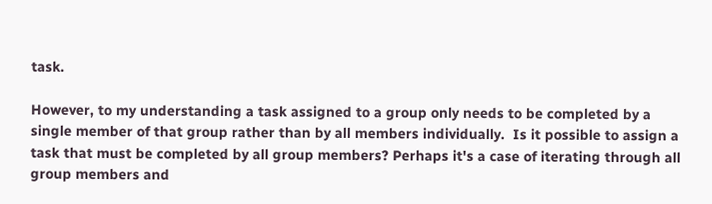task.

However, to my understanding a task assigned to a group only needs to be completed by a single member of that group rather than by all members individually.  Is it possible to assign a task that must be completed by all group members? Perhaps it's a case of iterating through all group members and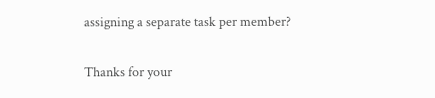assigning a separate task per member?

Thanks for your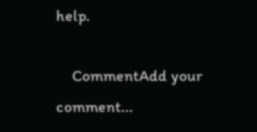help.

    CommentAdd your comment...